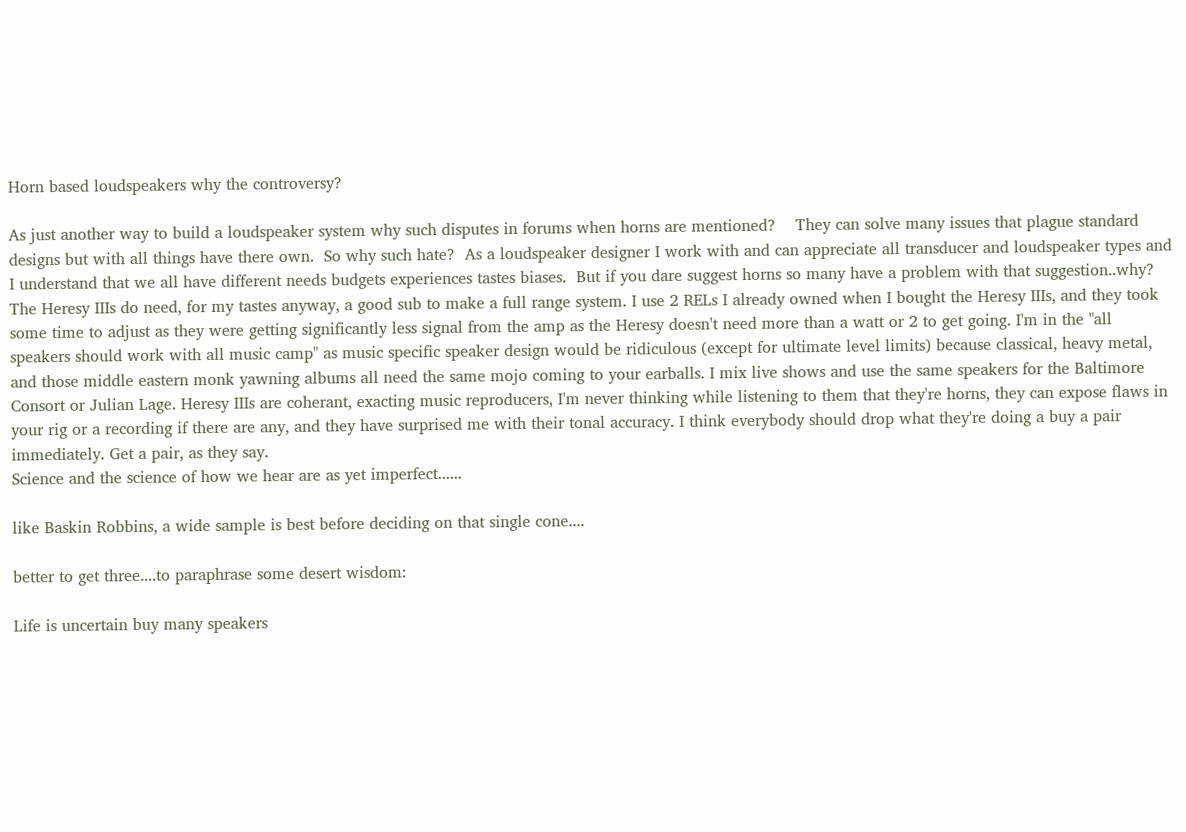Horn based loudspeakers why the controversy?

As just another way to build a loudspeaker system why such disputes in forums when horns are mentioned?    They can solve many issues that plague standard designs but with all things have there own.  So why such hate?  As a loudspeaker designer I work with and can appreciate all transducer and loudspeaker types and I understand that we all have different needs budgets experiences tastes biases.  But if you dare suggest horns so many have a problem with that suggestion..why?
The Heresy IIIs do need, for my tastes anyway, a good sub to make a full range system. I use 2 RELs I already owned when I bought the Heresy IIIs, and they took some time to adjust as they were getting significantly less signal from the amp as the Heresy doesn't need more than a watt or 2 to get going. I'm in the "all speakers should work with all music camp" as music specific speaker design would be ridiculous (except for ultimate level limits) because classical, heavy metal, and those middle eastern monk yawning albums all need the same mojo coming to your earballs. I mix live shows and use the same speakers for the Baltimore Consort or Julian Lage. Heresy IIIs are coherant, exacting music reproducers, I'm never thinking while listening to them that they're horns, they can expose flaws in your rig or a recording if there are any, and they have surprised me with their tonal accuracy. I think everybody should drop what they're doing a buy a pair immediately. Get a pair, as they say.
Science and the science of how we hear are as yet imperfect......

like Baskin Robbins, a wide sample is best before deciding on that single cone....

better to get three....to paraphrase some desert wisdom:

Life is uncertain buy many speakers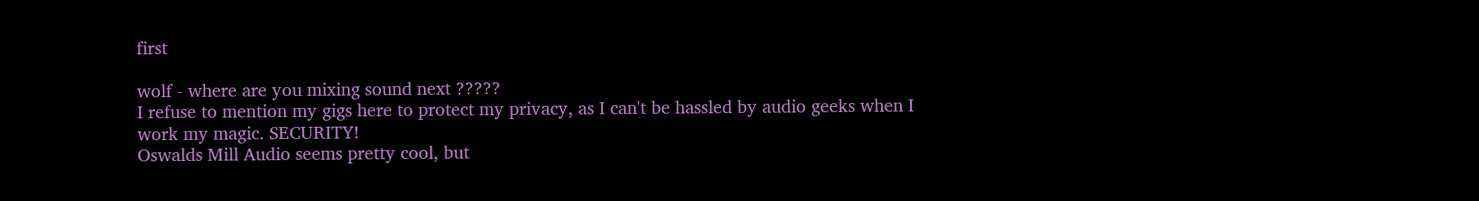first

wolf - where are you mixing sound next ?????
I refuse to mention my gigs here to protect my privacy, as I can't be hassled by audio geeks when I work my magic. SECURITY!
Oswalds Mill Audio seems pretty cool, but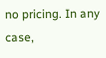no pricing. In any case,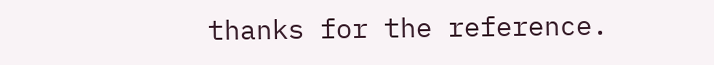thanks for the reference.